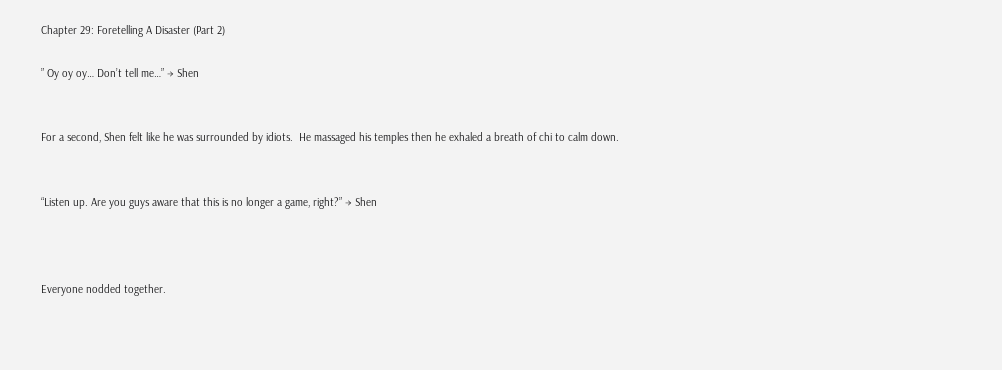Chapter 29: Foretelling A Disaster (Part 2)

” Oy oy oy… Don’t tell me…” → Shen


For a second, Shen felt like he was surrounded by idiots.  He massaged his temples then he exhaled a breath of chi to calm down.


“Listen up. Are you guys aware that this is no longer a game, right?” → Shen



Everyone nodded together.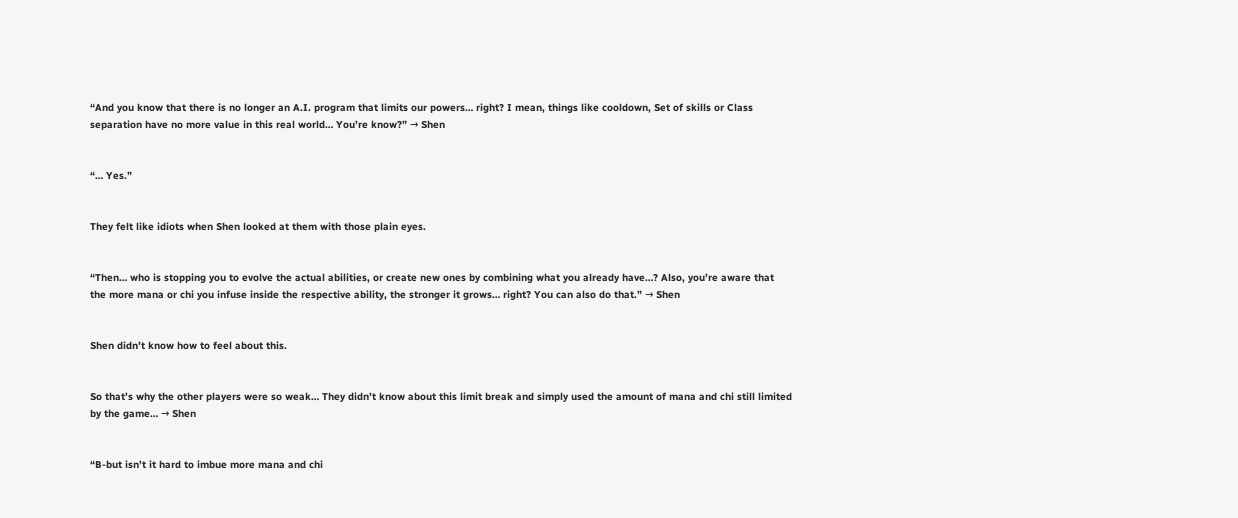“And you know that there is no longer an A.I. program that limits our powers… right? I mean, things like cooldown, Set of skills or Class separation have no more value in this real world… You’re know?” → Shen


“… Yes.”


They felt like idiots when Shen looked at them with those plain eyes.


“Then… who is stopping you to evolve the actual abilities, or create new ones by combining what you already have…? Also, you’re aware that the more mana or chi you infuse inside the respective ability, the stronger it grows… right? You can also do that.” → Shen


Shen didn’t know how to feel about this.


So that’s why the other players were so weak… They didn’t know about this limit break and simply used the amount of mana and chi still limited by the game… → Shen


“B-but isn’t it hard to imbue more mana and chi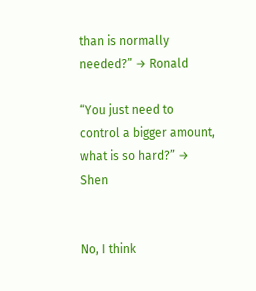than is normally needed?” → Ronald

“You just need to control a bigger amount, what is so hard?” → Shen


No, I think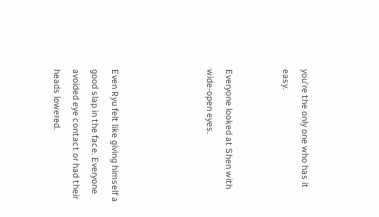you’re the only one who has it easy.


Everyone looked at Shen with wide-open eyes.




Even Ryu felt like giving himself a good slap in the face. Everyone avoided eye contact or had their heads lowered.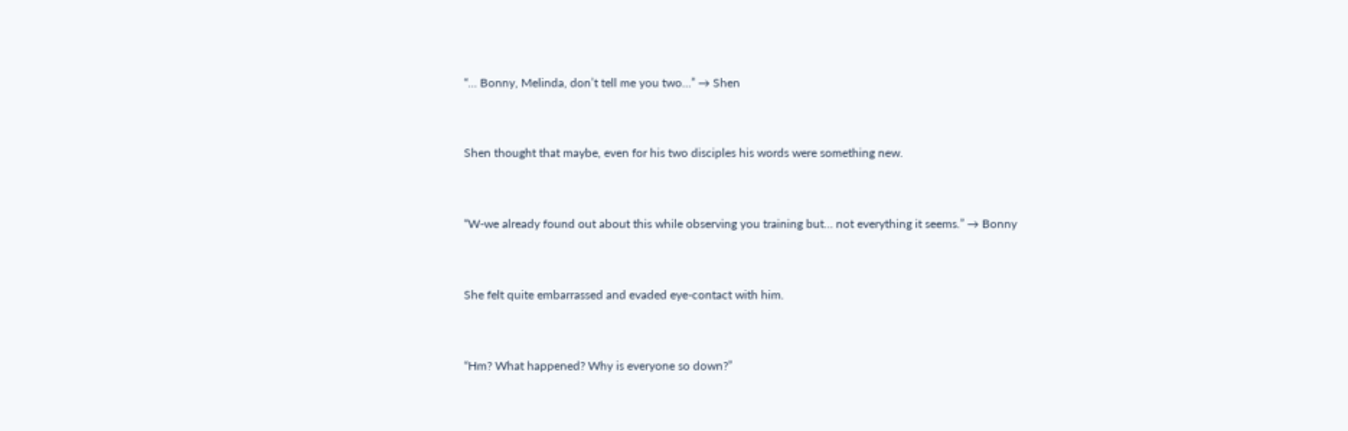“… Bonny, Melinda, don’t tell me you two…” → Shen


Shen thought that maybe, even for his two disciples his words were something new.


“W-we already found out about this while observing you training but… not everything it seems.” → Bonny


She felt quite embarrassed and evaded eye-contact with him.


“Hm? What happened? Why is everyone so down?”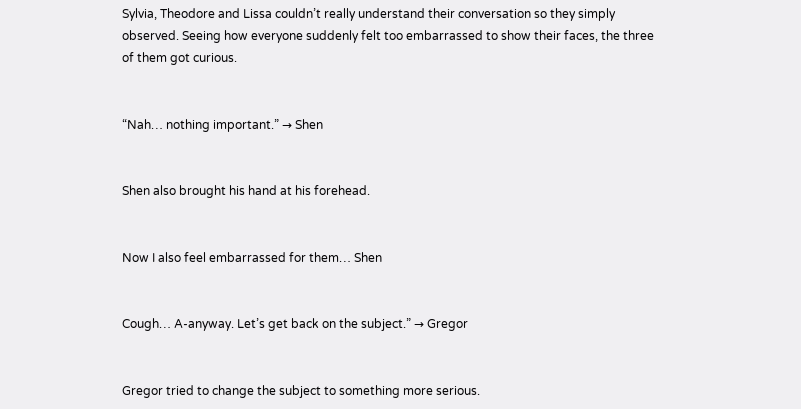Sylvia, Theodore and Lissa couldn’t really understand their conversation so they simply observed. Seeing how everyone suddenly felt too embarrassed to show their faces, the three of them got curious.


“Nah… nothing important.” → Shen


Shen also brought his hand at his forehead.


Now I also feel embarrassed for them… Shen


Cough… A-anyway. Let’s get back on the subject.” → Gregor


Gregor tried to change the subject to something more serious.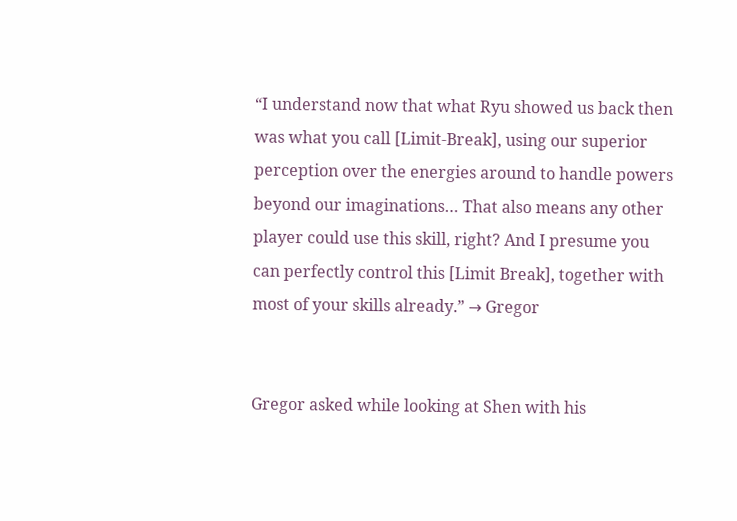“I understand now that what Ryu showed us back then was what you call [Limit-Break], using our superior perception over the energies around to handle powers beyond our imaginations… That also means any other player could use this skill, right? And I presume you can perfectly control this [Limit Break], together with most of your skills already.” → Gregor


Gregor asked while looking at Shen with his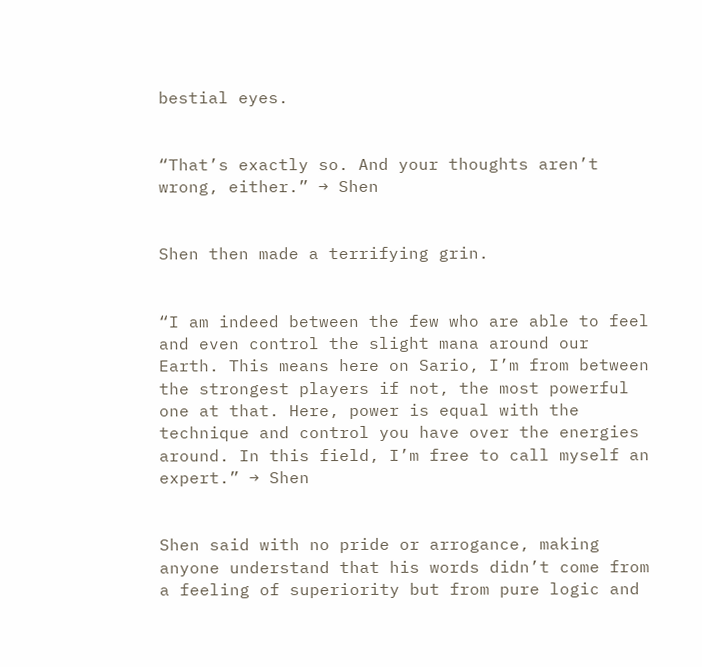bestial eyes.


“That’s exactly so. And your thoughts aren’t wrong, either.” → Shen


Shen then made a terrifying grin.


“I am indeed between the few who are able to feel and even control the slight mana around our Earth. This means here on Sario, I’m from between the strongest players if not, the most powerful one at that. Here, power is equal with the technique and control you have over the energies around. In this field, I’m free to call myself an expert.” → Shen


Shen said with no pride or arrogance, making anyone understand that his words didn’t come from a feeling of superiority but from pure logic and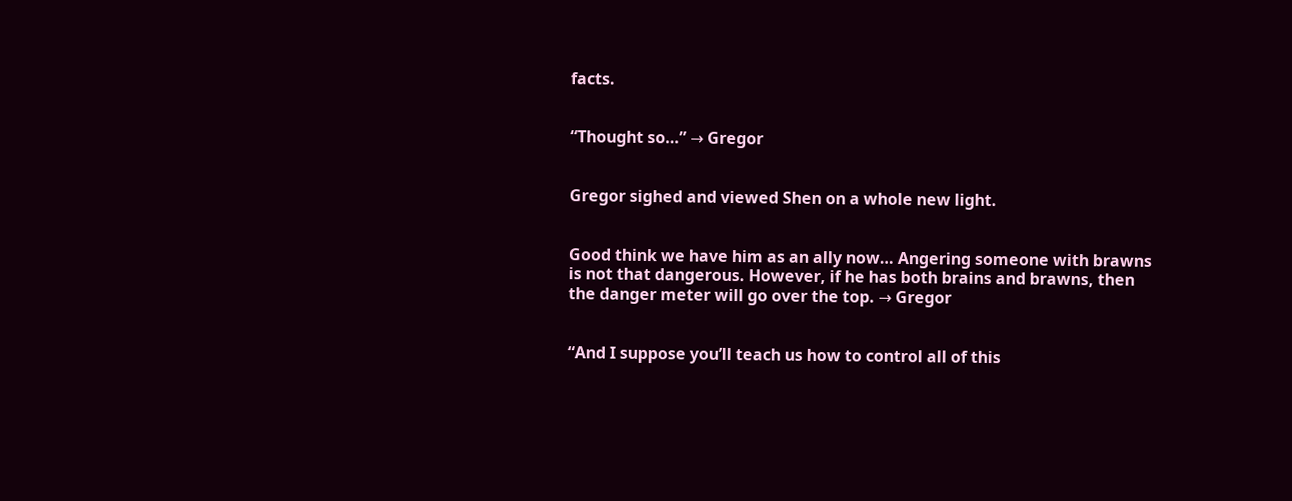facts.


“Thought so…” → Gregor


Gregor sighed and viewed Shen on a whole new light.


Good think we have him as an ally now… Angering someone with brawns is not that dangerous. However, if he has both brains and brawns, then the danger meter will go over the top. → Gregor


“And I suppose you’ll teach us how to control all of this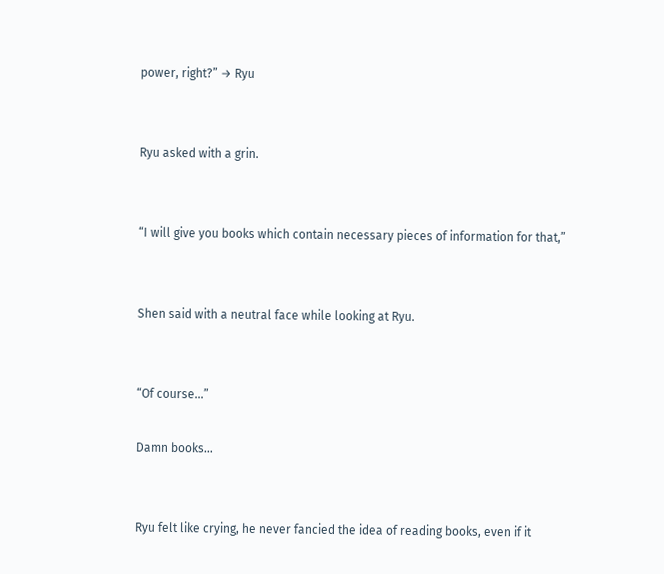power, right?” → Ryu


Ryu asked with a grin.


“I will give you books which contain necessary pieces of information for that,”


Shen said with a neutral face while looking at Ryu.


“Of course…”

Damn books…


Ryu felt like crying, he never fancied the idea of reading books, even if it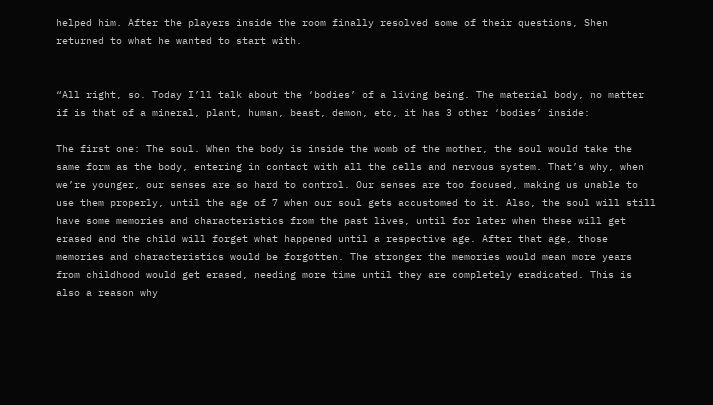helped him. After the players inside the room finally resolved some of their questions, Shen returned to what he wanted to start with.


“All right, so. Today I’ll talk about the ‘bodies’ of a living being. The material body, no matter if is that of a mineral, plant, human, beast, demon, etc, it has 3 other ‘bodies’ inside:

The first one: The soul. When the body is inside the womb of the mother, the soul would take the same form as the body, entering in contact with all the cells and nervous system. That’s why, when we’re younger, our senses are so hard to control. Our senses are too focused, making us unable to use them properly, until the age of 7 when our soul gets accustomed to it. Also, the soul will still have some memories and characteristics from the past lives, until for later when these will get erased and the child will forget what happened until a respective age. After that age, those memories and characteristics would be forgotten. The stronger the memories would mean more years from childhood would get erased, needing more time until they are completely eradicated. This is also a reason why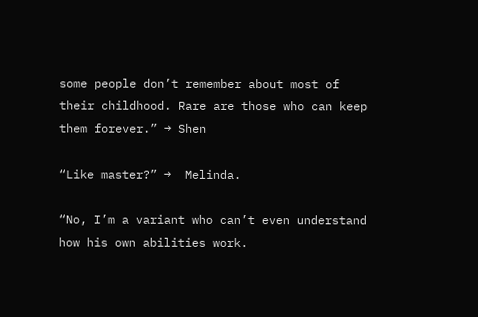some people don’t remember about most of their childhood. Rare are those who can keep them forever.” → Shen

“Like master?” →  Melinda.

“No, I’m a variant who can’t even understand how his own abilities work.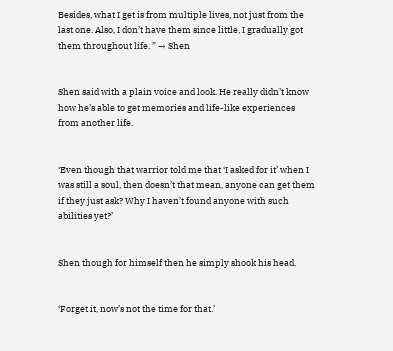Besides, what I get is from multiple lives, not just from the last one. Also, I don’t have them since little, I gradually got them throughout life. ” → Shen


Shen said with a plain voice and look. He really didn’t know how he’s able to get memories and life-like experiences from another life.


‘Even though that warrior told me that ‘I asked for it’ when I was still a soul, then doesn’t that mean, anyone can get them if they just ask? Why I haven’t found anyone with such abilities yet?’


Shen though for himself then he simply shook his head.


‘Forget it, now’s not the time for that.’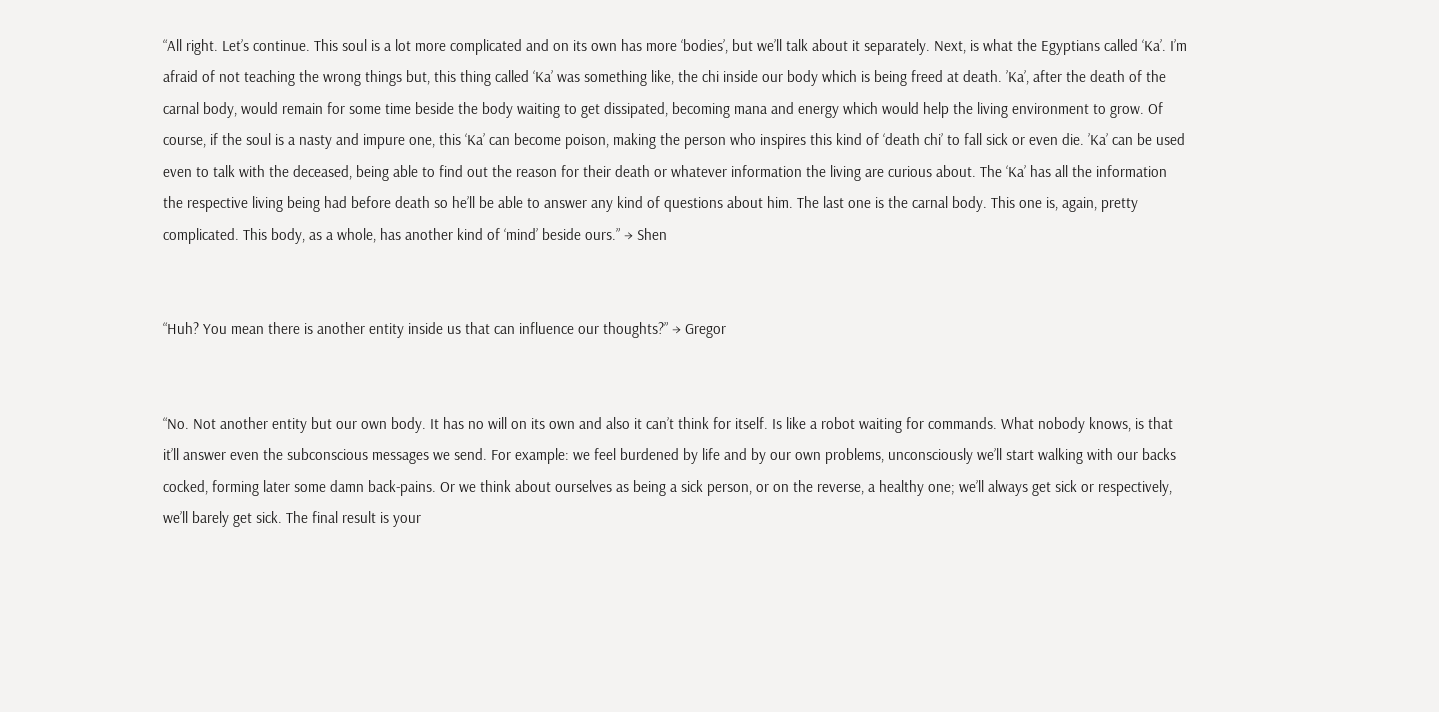“All right. Let’s continue. This soul is a lot more complicated and on its own has more ‘bodies’, but we’ll talk about it separately. Next, is what the Egyptians called ‘Ka’. I’m afraid of not teaching the wrong things but, this thing called ‘Ka’ was something like, the chi inside our body which is being freed at death. ’Ka’, after the death of the carnal body, would remain for some time beside the body waiting to get dissipated, becoming mana and energy which would help the living environment to grow. Of course, if the soul is a nasty and impure one, this ‘Ka’ can become poison, making the person who inspires this kind of ‘death chi’ to fall sick or even die. ’Ka’ can be used even to talk with the deceased, being able to find out the reason for their death or whatever information the living are curious about. The ‘Ka’ has all the information the respective living being had before death so he’ll be able to answer any kind of questions about him. The last one is the carnal body. This one is, again, pretty complicated. This body, as a whole, has another kind of ‘mind’ beside ours.” → Shen


“Huh? You mean there is another entity inside us that can influence our thoughts?” → Gregor


“No. Not another entity but our own body. It has no will on its own and also it can’t think for itself. Is like a robot waiting for commands. What nobody knows, is that it’ll answer even the subconscious messages we send. For example: we feel burdened by life and by our own problems, unconsciously we’ll start walking with our backs cocked, forming later some damn back-pains. Or we think about ourselves as being a sick person, or on the reverse, a healthy one; we’ll always get sick or respectively, we’ll barely get sick. The final result is your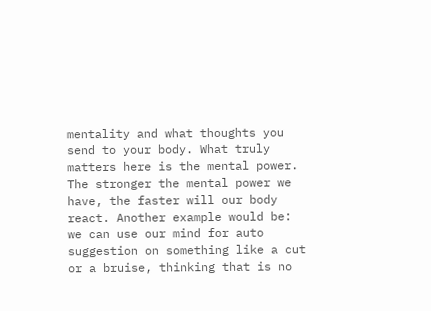mentality and what thoughts you send to your body. What truly matters here is the mental power. The stronger the mental power we have, the faster will our body react. Another example would be: we can use our mind for auto suggestion on something like a cut or a bruise, thinking that is no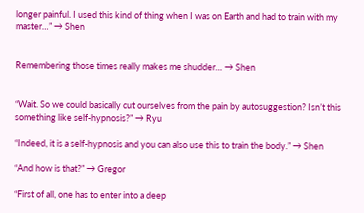longer painful. I used this kind of thing when I was on Earth and had to train with my master…” → Shen


Remembering those times really makes me shudder… → Shen


“Wait. So we could basically cut ourselves from the pain by autosuggestion? Isn’t this something like self-hypnosis?” → Ryu

“Indeed, it is a self-hypnosis and you can also use this to train the body.” → Shen

“And how is that?” → Gregor

“First of all, one has to enter into a deep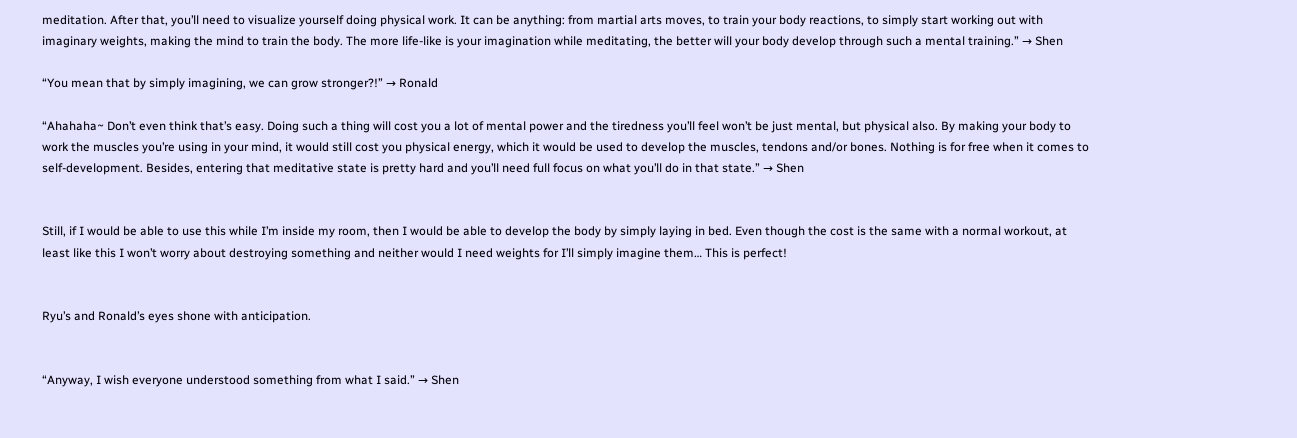meditation. After that, you’ll need to visualize yourself doing physical work. It can be anything: from martial arts moves, to train your body reactions, to simply start working out with imaginary weights, making the mind to train the body. The more life-like is your imagination while meditating, the better will your body develop through such a mental training.” → Shen

“You mean that by simply imagining, we can grow stronger?!” → Ronald

“Ahahaha~ Don’t even think that’s easy. Doing such a thing will cost you a lot of mental power and the tiredness you’ll feel won’t be just mental, but physical also. By making your body to work the muscles you’re using in your mind, it would still cost you physical energy, which it would be used to develop the muscles, tendons and/or bones. Nothing is for free when it comes to self-development. Besides, entering that meditative state is pretty hard and you’ll need full focus on what you’ll do in that state.” → Shen


Still, if I would be able to use this while I’m inside my room, then I would be able to develop the body by simply laying in bed. Even though the cost is the same with a normal workout, at least like this I won’t worry about destroying something and neither would I need weights for I’ll simply imagine them… This is perfect!


Ryu’s and Ronald’s eyes shone with anticipation.


“Anyway, I wish everyone understood something from what I said.” → Shen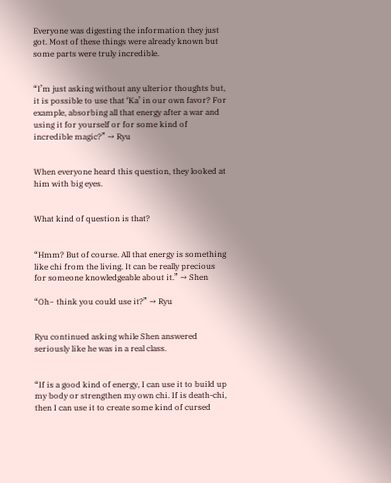Everyone was digesting the information they just got. Most of these things were already known but some parts were truly incredible.


“I’m just asking without any ulterior thoughts but, it is possible to use that ‘Ka’ in our own favor? For example, absorbing all that energy after a war and using it for yourself or for some kind of incredible magic?” → Ryu


When everyone heard this question, they looked at him with big eyes.


What kind of question is that?


“Hmm? But of course. All that energy is something like chi from the living. It can be really precious for someone knowledgeable about it.” → Shen

“Oh~ think you could use it?” → Ryu


Ryu continued asking while Shen answered seriously like he was in a real class.


“If is a good kind of energy, I can use it to build up my body or strengthen my own chi. If is death-chi, then I can use it to create some kind of cursed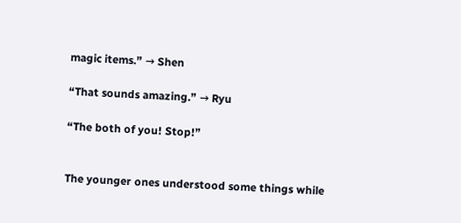magic items.” → Shen

“That sounds amazing.” → Ryu

“The both of you! Stop!”


The younger ones understood some things while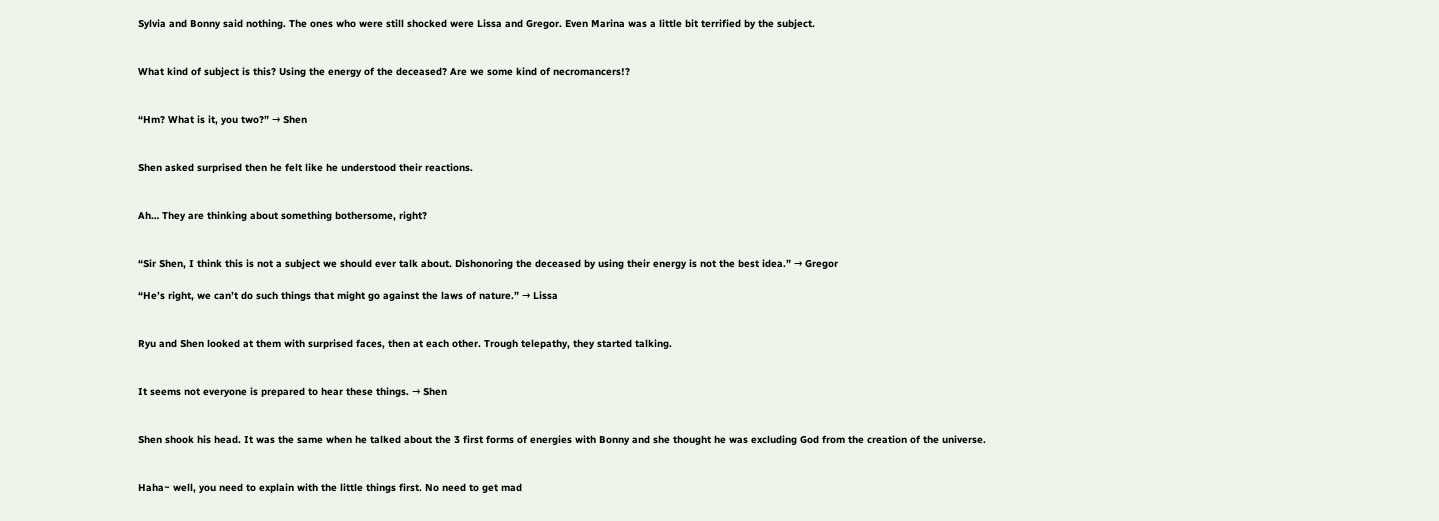Sylvia and Bonny said nothing. The ones who were still shocked were Lissa and Gregor. Even Marina was a little bit terrified by the subject.


What kind of subject is this? Using the energy of the deceased? Are we some kind of necromancers!?


“Hm? What is it, you two?” → Shen


Shen asked surprised then he felt like he understood their reactions.


Ah… They are thinking about something bothersome, right?


“Sir Shen, I think this is not a subject we should ever talk about. Dishonoring the deceased by using their energy is not the best idea.” → Gregor

“He’s right, we can’t do such things that might go against the laws of nature.” → Lissa


Ryu and Shen looked at them with surprised faces, then at each other. Trough telepathy, they started talking.


It seems not everyone is prepared to hear these things. → Shen


Shen shook his head. It was the same when he talked about the 3 first forms of energies with Bonny and she thought he was excluding God from the creation of the universe.


Haha~ well, you need to explain with the little things first. No need to get mad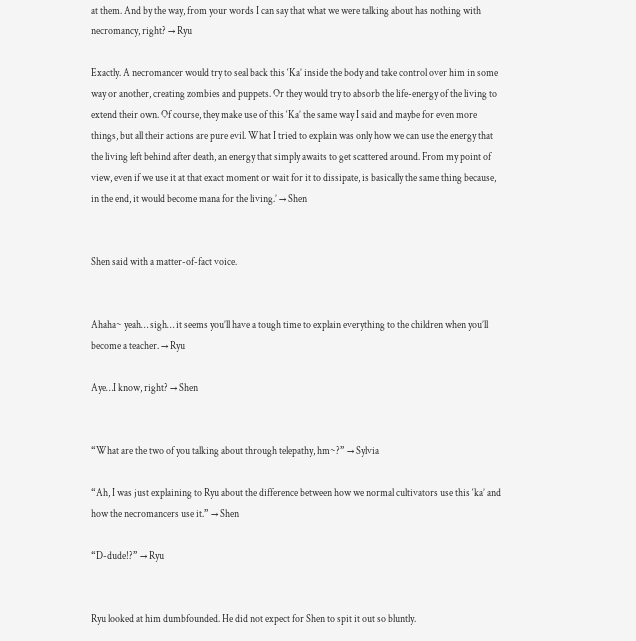at them. And by the way, from your words I can say that what we were talking about has nothing with necromancy, right? → Ryu

Exactly. A necromancer would try to seal back this ‘Ka’ inside the body and take control over him in some way or another, creating zombies and puppets. Or they would try to absorb the life-energy of the living to extend their own. Of course, they make use of this ‘Ka’ the same way I said and maybe for even more things, but all their actions are pure evil. What I tried to explain was only how we can use the energy that the living left behind after death, an energy that simply awaits to get scattered around. From my point of view, even if we use it at that exact moment or wait for it to dissipate, is basically the same thing because, in the end, it would become mana for the living.’ → Shen


Shen said with a matter-of-fact voice.


Ahaha~ yeah… sigh… it seems you’ll have a tough time to explain everything to the children when you’ll become a teacher. → Ryu

Aye…I know, right? → Shen


“What are the two of you talking about through telepathy, hm~?” → Sylvia

“Ah, I was just explaining to Ryu about the difference between how we normal cultivators use this ‘ka’ and how the necromancers use it.” → Shen

“D-dude!?” → Ryu


Ryu looked at him dumbfounded. He did not expect for Shen to spit it out so bluntly.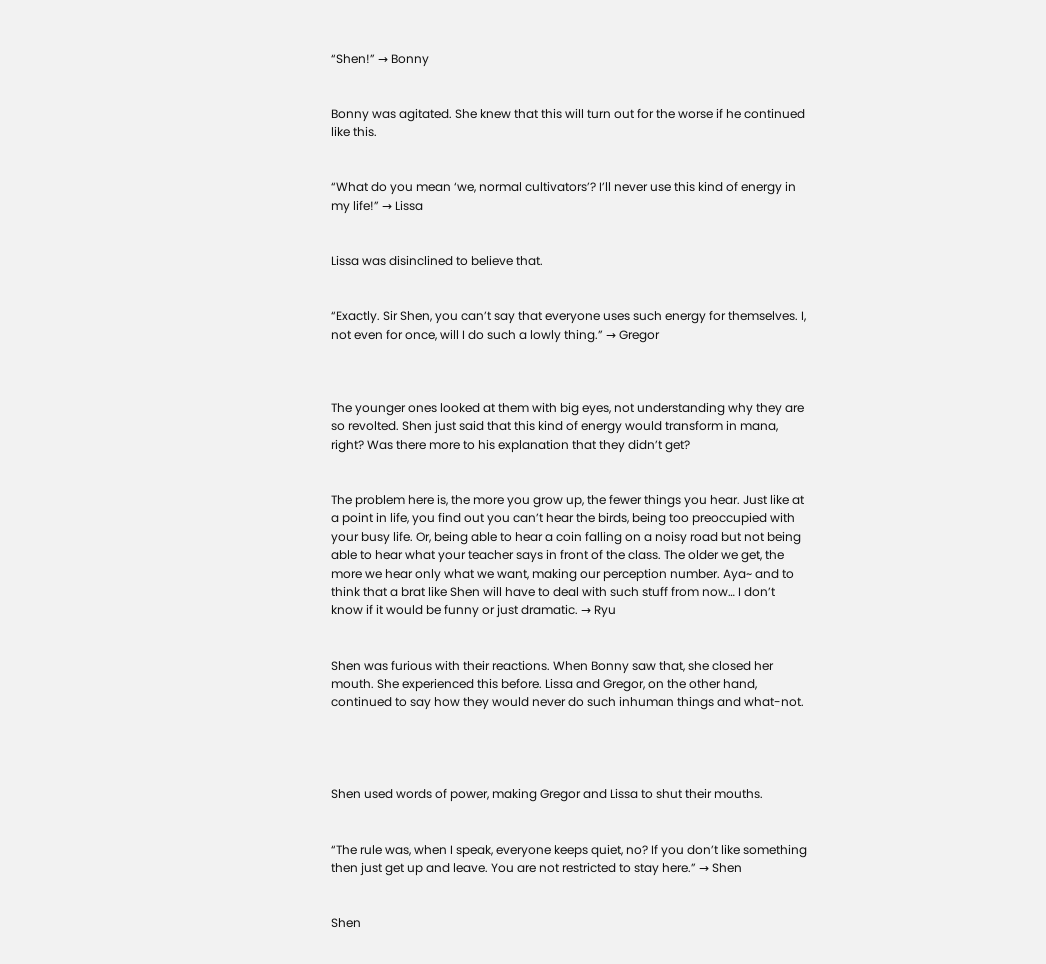“Shen!” → Bonny


Bonny was agitated. She knew that this will turn out for the worse if he continued like this.


“What do you mean ‘we, normal cultivators’? I’ll never use this kind of energy in my life!” → Lissa


Lissa was disinclined to believe that.


“Exactly. Sir Shen, you can’t say that everyone uses such energy for themselves. I, not even for once, will I do such a lowly thing.” → Gregor



The younger ones looked at them with big eyes, not understanding why they are so revolted. Shen just said that this kind of energy would transform in mana, right? Was there more to his explanation that they didn’t get?


The problem here is, the more you grow up, the fewer things you hear. Just like at a point in life, you find out you can’t hear the birds, being too preoccupied with your busy life. Or, being able to hear a coin falling on a noisy road but not being able to hear what your teacher says in front of the class. The older we get, the more we hear only what we want, making our perception number. Aya~ and to think that a brat like Shen will have to deal with such stuff from now… I don’t  know if it would be funny or just dramatic. → Ryu


Shen was furious with their reactions. When Bonny saw that, she closed her mouth. She experienced this before. Lissa and Gregor, on the other hand, continued to say how they would never do such inhuman things and what-not.




Shen used words of power, making Gregor and Lissa to shut their mouths.


“The rule was, when I speak, everyone keeps quiet, no? If you don’t like something then just get up and leave. You are not restricted to stay here.” → Shen


Shen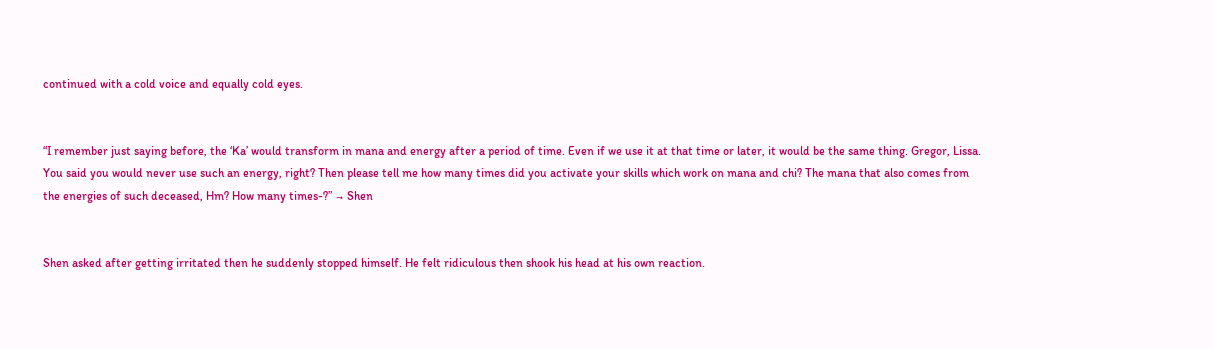continued with a cold voice and equally cold eyes.


“I remember just saying before, the ‘Ka’ would transform in mana and energy after a period of time. Even if we use it at that time or later, it would be the same thing. Gregor, Lissa. You said you would never use such an energy, right? Then please tell me how many times did you activate your skills which work on mana and chi? The mana that also comes from the energies of such deceased, Hm? How many times-?” → Shen


Shen asked after getting irritated then he suddenly stopped himself. He felt ridiculous then shook his head at his own reaction.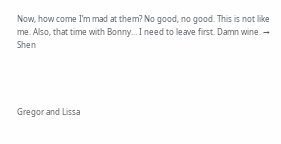Now, how come I’m mad at them? No good, no good. This is not like me. Also, that time with Bonny… I need to leave first. Damn wine. → Shen




Gregor and Lissa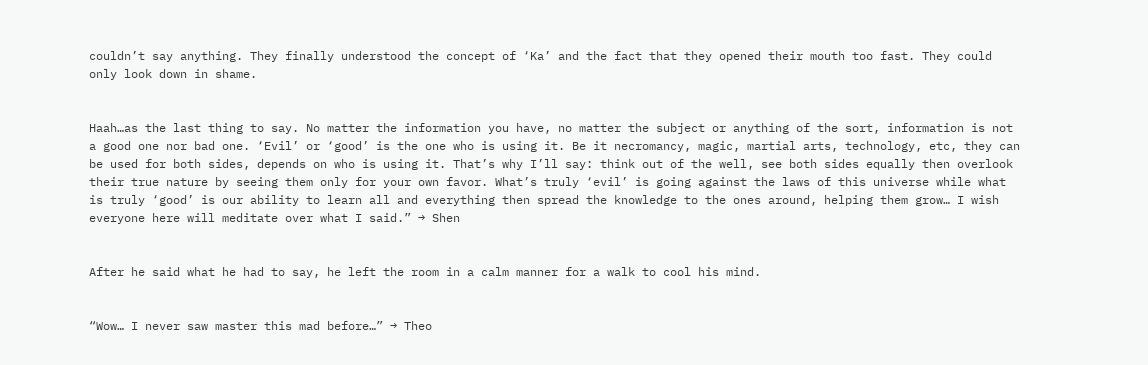couldn’t say anything. They finally understood the concept of ‘Ka’ and the fact that they opened their mouth too fast. They could only look down in shame.


Haah…as the last thing to say. No matter the information you have, no matter the subject or anything of the sort, information is not a good one nor bad one. ‘Evil’ or ‘good’ is the one who is using it. Be it necromancy, magic, martial arts, technology, etc, they can be used for both sides, depends on who is using it. That’s why I’ll say: think out of the well, see both sides equally then overlook their true nature by seeing them only for your own favor. What’s truly ‘evil’ is going against the laws of this universe while what is truly ‘good’ is our ability to learn all and everything then spread the knowledge to the ones around, helping them grow… I wish everyone here will meditate over what I said.” → Shen


After he said what he had to say, he left the room in a calm manner for a walk to cool his mind.


“Wow… I never saw master this mad before…” → Theo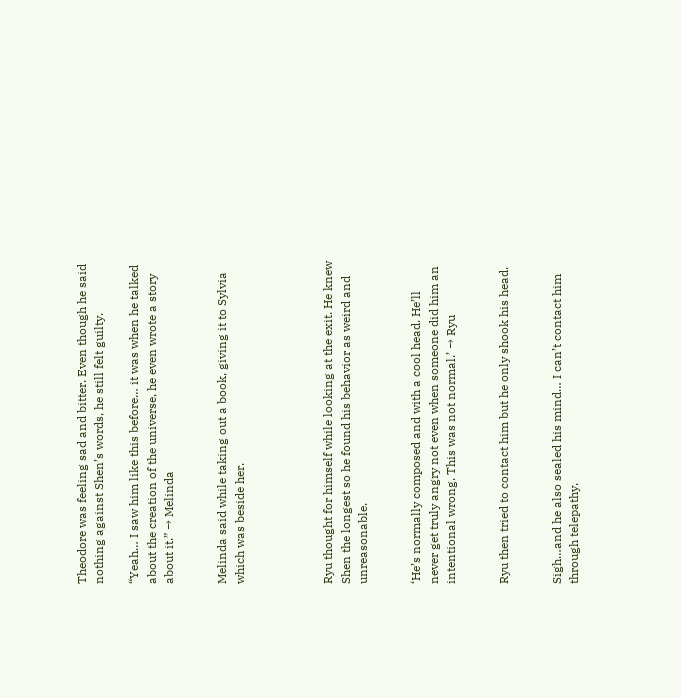Theodore was feeling sad and bitter. Even though he said nothing against Shen’s words, he still felt guilty.

“Yeah… I saw him like this before… it was when he talked about the creation of the universe, he even wrote a story about it.” → Melinda


Melinda said while taking out a book, giving it to Sylvia which was beside her.




Ryu thought for himself while looking at the exit. He knew Shen the longest so he found his behavior as weird and unreasonable.


‘He’s normally composed and with a cool head. He’ll never get truly angry not even when someone did him an intentional wrong. This was not normal.’ → Ryu


Ryu then tried to contact him but he only shook his head.


Sigh…and he also sealed his mind… I can’t contact him through telepathy.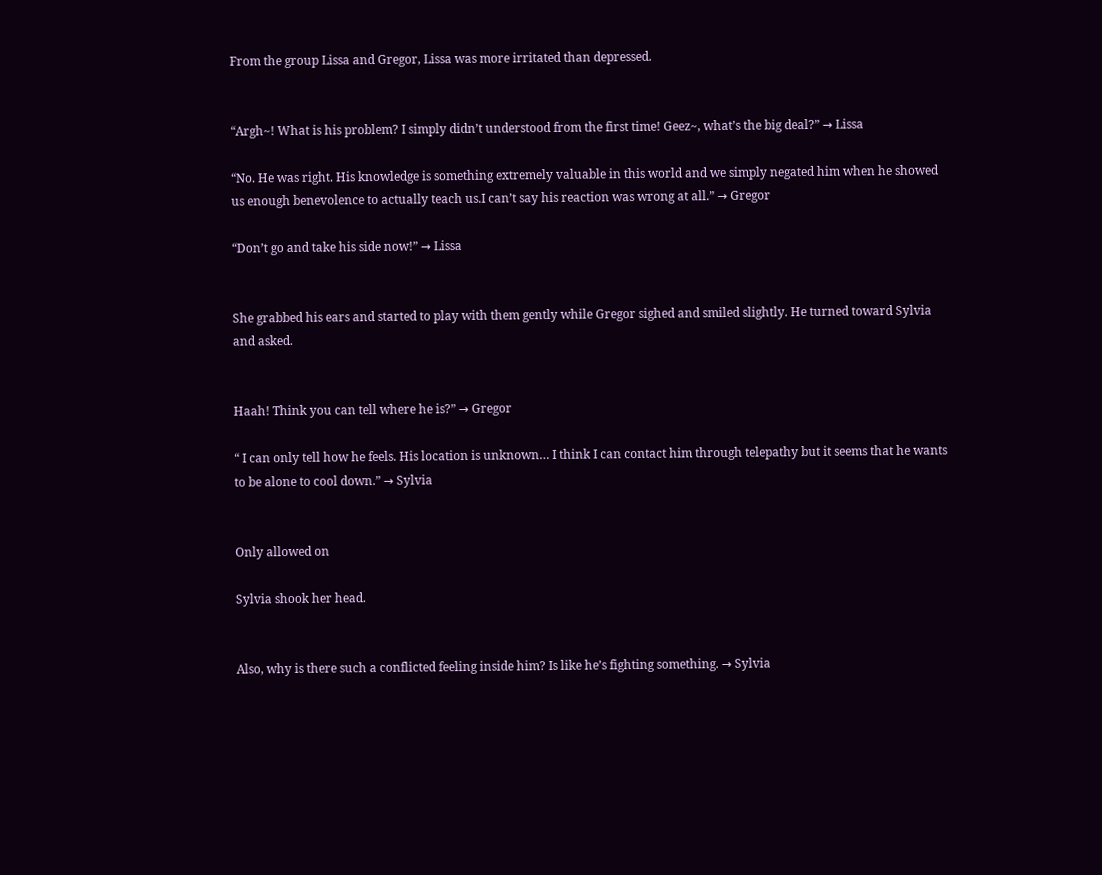From the group Lissa and Gregor, Lissa was more irritated than depressed.


“Argh~! What is his problem? I simply didn’t understood from the first time! Geez~, what’s the big deal?” → Lissa

“No. He was right. His knowledge is something extremely valuable in this world and we simply negated him when he showed us enough benevolence to actually teach us.I can’t say his reaction was wrong at all.” → Gregor

“Don’t go and take his side now!” → Lissa


She grabbed his ears and started to play with them gently while Gregor sighed and smiled slightly. He turned toward Sylvia and asked.


Haah! Think you can tell where he is?” → Gregor

“ I can only tell how he feels. His location is unknown… I think I can contact him through telepathy but it seems that he wants to be alone to cool down.” → Sylvia


Only allowed on

Sylvia shook her head.


Also, why is there such a conflicted feeling inside him? Is like he’s fighting something. → Sylvia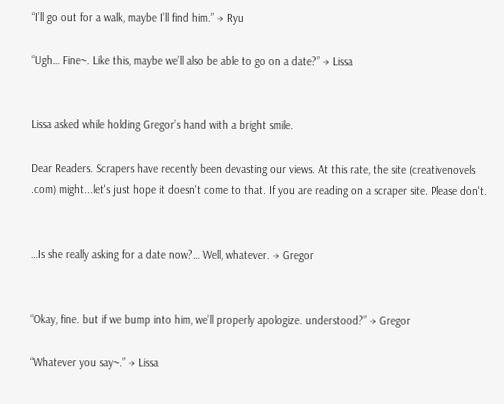“I’ll go out for a walk, maybe I’ll find him.” → Ryu

“Ugh… Fine~. Like this, maybe we’ll also be able to go on a date?” → Lissa


Lissa asked while holding Gregor’s hand with a bright smile.

Dear Readers. Scrapers have recently been devasting our views. At this rate, the site (creativenovels .com) might...let's just hope it doesn't come to that. If you are reading on a scraper site. Please don't.


…Is she really asking for a date now?… Well, whatever. → Gregor


“Okay, fine. but if we bump into him, we’ll properly apologize. understood?” → Gregor

“Whatever you say~.” → Lissa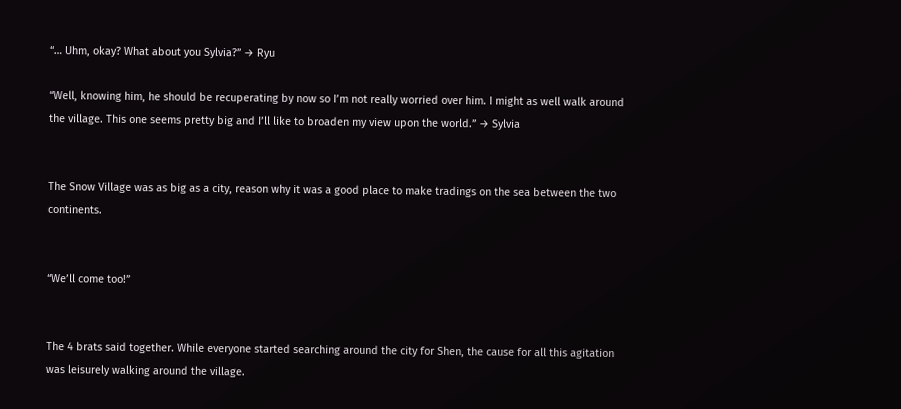“… Uhm, okay? What about you Sylvia?” → Ryu

“Well, knowing him, he should be recuperating by now so I’m not really worried over him. I might as well walk around the village. This one seems pretty big and I’ll like to broaden my view upon the world.” → Sylvia


The Snow Village was as big as a city, reason why it was a good place to make tradings on the sea between the two continents.


“We’ll come too!”


The 4 brats said together. While everyone started searching around the city for Shen, the cause for all this agitation was leisurely walking around the village.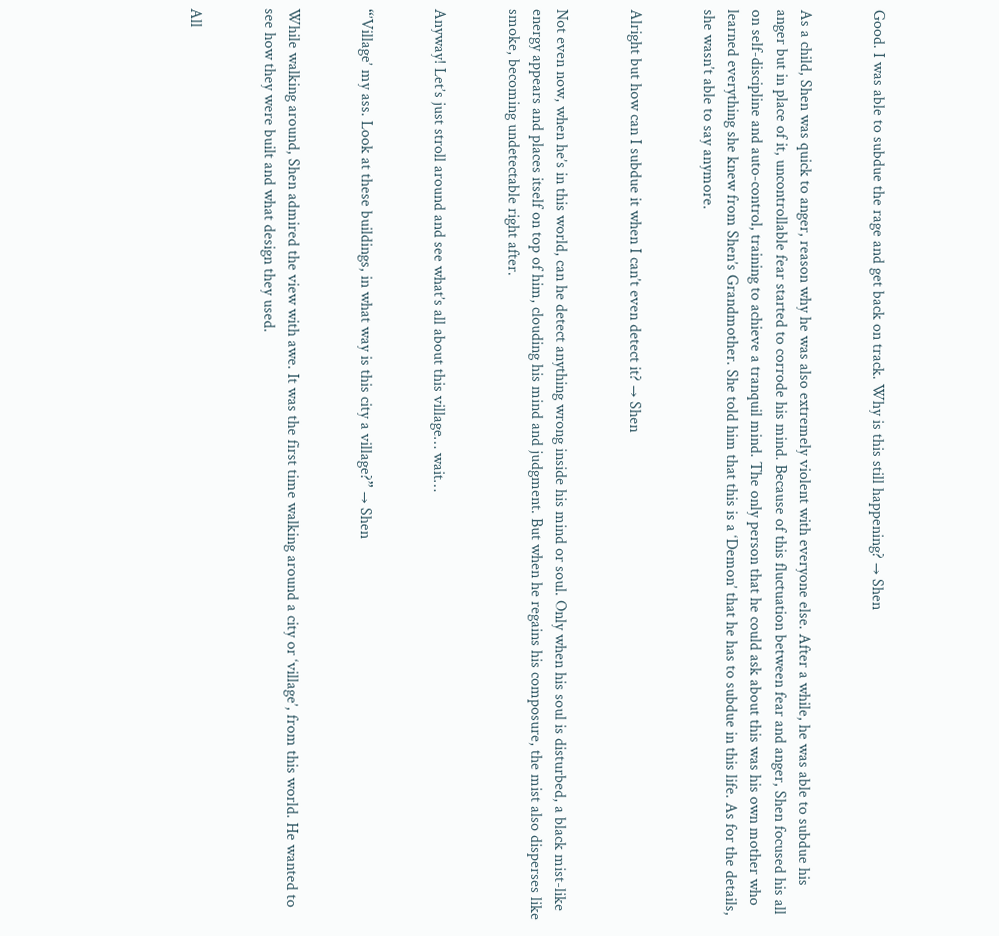Good. I was able to subdue the rage and get back on track. Why is this still happening? → Shen


As a child, Shen was quick to anger, reason why he was also extremely violent with everyone else. After a while, he was able to subdue his anger but in place of it, uncontrollable fear started to corrode his mind. Because of this fluctuation between fear and anger, Shen focused his all on self-discipline and auto-control, training to achieve a tranquil mind. The only person that he could ask about this was his own mother who learned everything she knew from Shen’s Grandmother. She told him that this is a ‘Demon’ that he has to subdue in this life. As for the details, she wasn’t able to say anymore.


Alright but how can I subdue it when I can’t even detect it? → Shen


Not even now, when he’s in this world, can he detect anything wrong inside his mind or soul. Only when his soul is disturbed, a black mist-like energy appears and places itself on top of him, clouding his mind and judgment. But when he regains his composure, the mist also disperses like smoke, becoming undetectable right after.


Anyway! Let’s just stroll around and see what’s all about this village… wait…


“’Village’ my ass. Look at these buildings, in what way is this city a village?” → Shen


While walking around, Shen admired the view with awe. It was the first time walking around a city or ‘village’, from this world. He wanted to see how they were built and what design they used.


All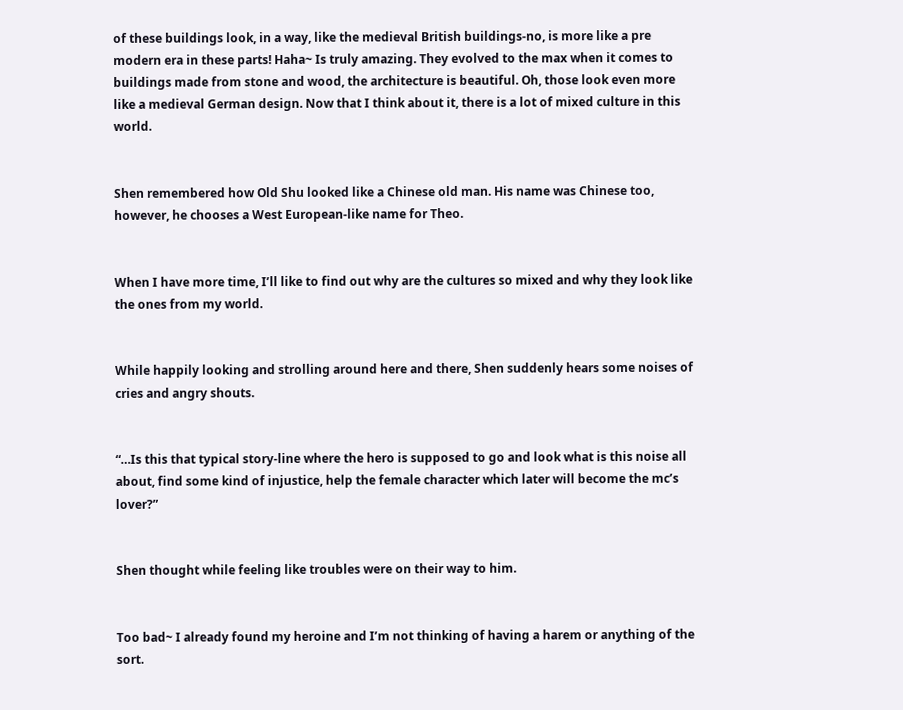of these buildings look, in a way, like the medieval British buildings-no, is more like a pre modern era in these parts! Haha~ Is truly amazing. They evolved to the max when it comes to buildings made from stone and wood, the architecture is beautiful. Oh, those look even more like a medieval German design. Now that I think about it, there is a lot of mixed culture in this world.


Shen remembered how Old Shu looked like a Chinese old man. His name was Chinese too, however, he chooses a West European-like name for Theo.


When I have more time, I’ll like to find out why are the cultures so mixed and why they look like the ones from my world.


While happily looking and strolling around here and there, Shen suddenly hears some noises of cries and angry shouts.


“…Is this that typical story-line where the hero is supposed to go and look what is this noise all about, find some kind of injustice, help the female character which later will become the mc’s lover?”


Shen thought while feeling like troubles were on their way to him.


Too bad~ I already found my heroine and I’m not thinking of having a harem or anything of the sort.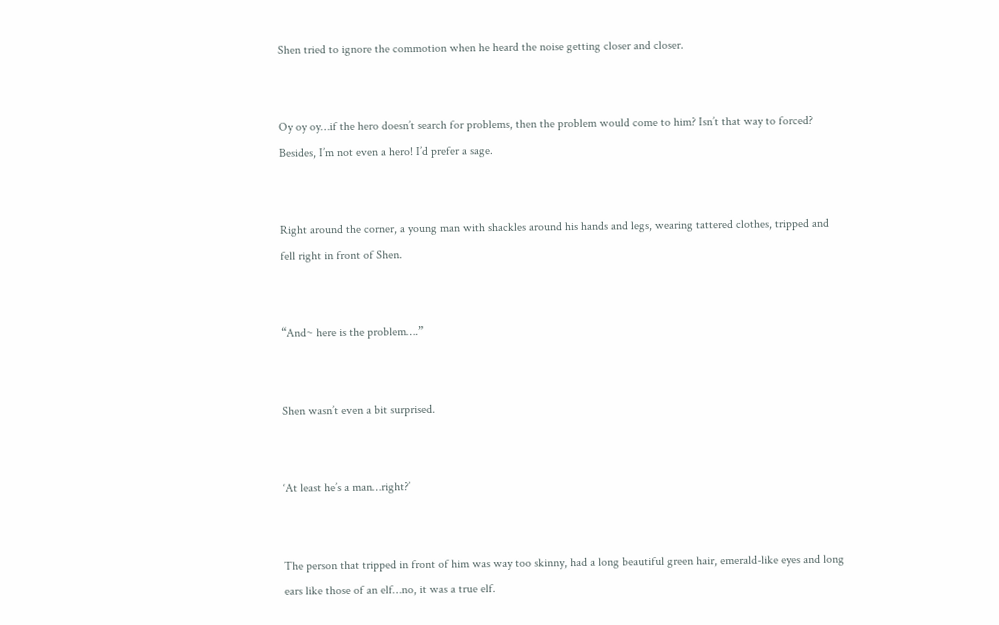Shen tried to ignore the commotion when he heard the noise getting closer and closer.


Oy oy oy…if the hero doesn’t search for problems, then the problem would come to him? Isn’t that way to forced? Besides, I’m not even a hero! I’d prefer a sage.


Right around the corner, a young man with shackles around his hands and legs, wearing tattered clothes, tripped and fell right in front of Shen.


“And~ here is the problem….”


Shen wasn’t even a bit surprised.


‘At least he’s a man…right?’


The person that tripped in front of him was way too skinny, had a long beautiful green hair, emerald-like eyes and long ears like those of an elf…no, it was a true elf.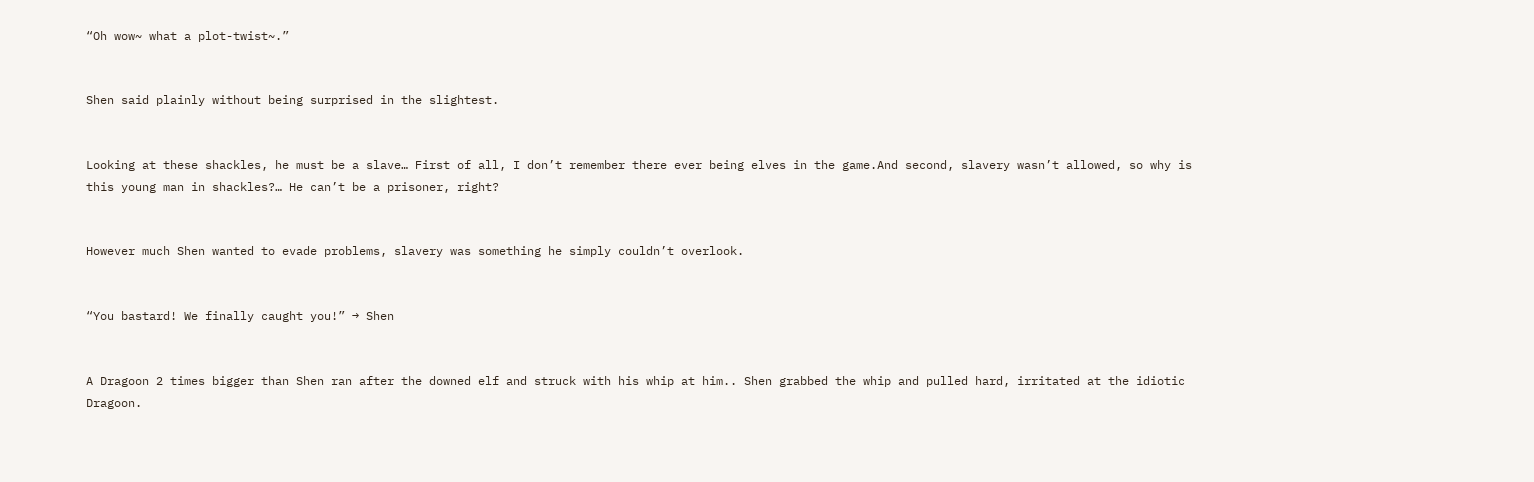“Oh wow~ what a plot-twist~.”


Shen said plainly without being surprised in the slightest.


Looking at these shackles, he must be a slave… First of all, I don’t remember there ever being elves in the game.And second, slavery wasn’t allowed, so why is this young man in shackles?… He can’t be a prisoner, right?


However much Shen wanted to evade problems, slavery was something he simply couldn’t overlook.


“You bastard! We finally caught you!” → Shen


A Dragoon 2 times bigger than Shen ran after the downed elf and struck with his whip at him.. Shen grabbed the whip and pulled hard, irritated at the idiotic Dragoon.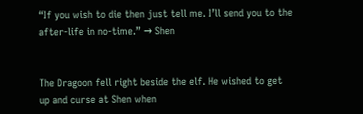“If you wish to die then just tell me. I’ll send you to the after-life in no-time.” → Shen


The Dragoon fell right beside the elf. He wished to get up and curse at Shen when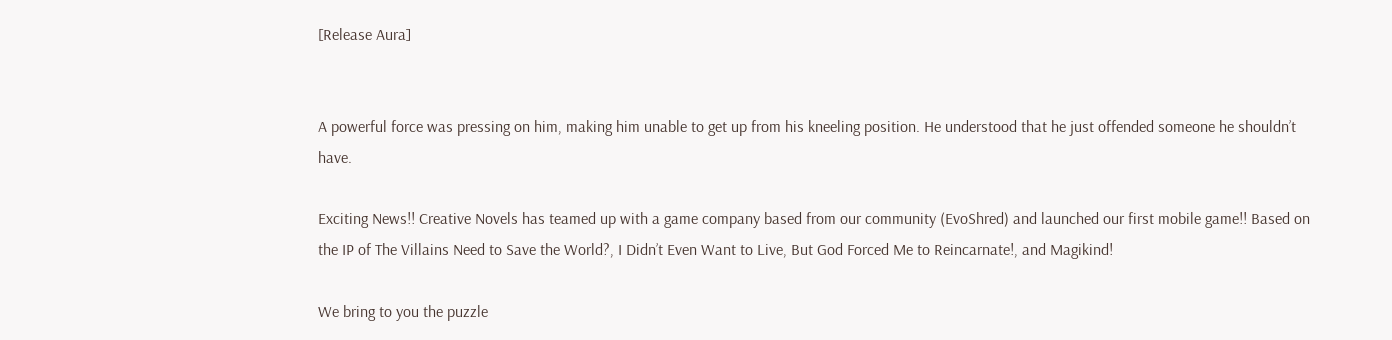[Release Aura]


A powerful force was pressing on him, making him unable to get up from his kneeling position. He understood that he just offended someone he shouldn’t have.

Exciting News!! Creative Novels has teamed up with a game company based from our community (EvoShred) and launched our first mobile game!! Based on the IP of The Villains Need to Save the World?, I Didn’t Even Want to Live, But God Forced Me to Reincarnate!, and Magikind!

We bring to you the puzzle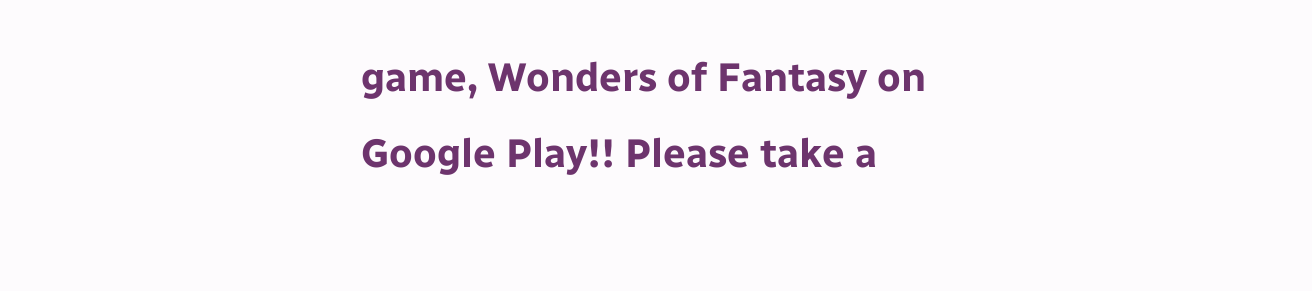game, Wonders of Fantasy on Google Play!! Please take a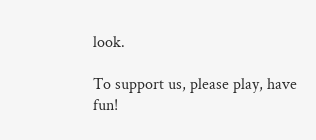look.

To support us, please play, have fun!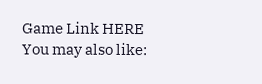Game Link HERE
You may also like: